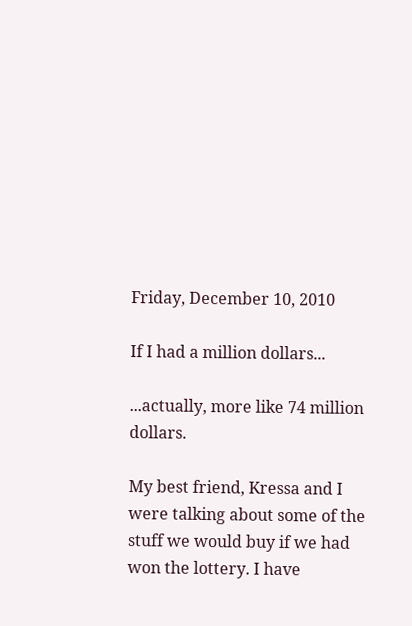Friday, December 10, 2010

If I had a million dollars...

...actually, more like 74 million dollars.

My best friend, Kressa and I were talking about some of the stuff we would buy if we had won the lottery. I have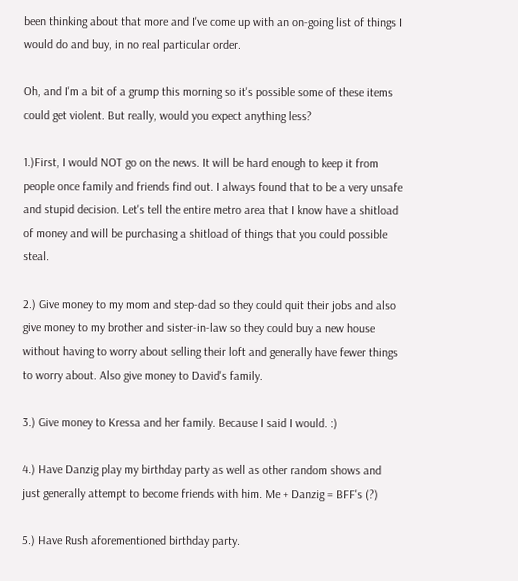been thinking about that more and I've come up with an on-going list of things I would do and buy, in no real particular order.

Oh, and I'm a bit of a grump this morning so it's possible some of these items could get violent. But really, would you expect anything less?

1.)First, I would NOT go on the news. It will be hard enough to keep it from people once family and friends find out. I always found that to be a very unsafe and stupid decision. Let's tell the entire metro area that I know have a shitload of money and will be purchasing a shitload of things that you could possible steal.

2.) Give money to my mom and step-dad so they could quit their jobs and also give money to my brother and sister-in-law so they could buy a new house without having to worry about selling their loft and generally have fewer things to worry about. Also give money to David's family.

3.) Give money to Kressa and her family. Because I said I would. :)

4.) Have Danzig play my birthday party as well as other random shows and just generally attempt to become friends with him. Me + Danzig = BFF's (?)

5.) Have Rush aforementioned birthday party.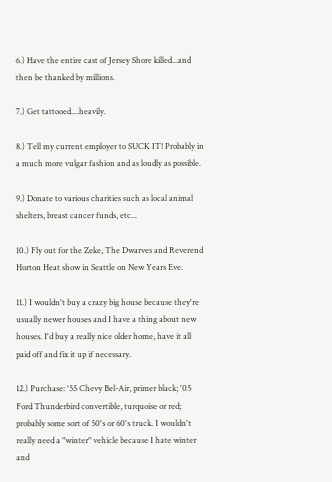6.) Have the entire cast of Jersey Shore killed...and then be thanked by millions.

7.) Get tattooed....heavily.

8.) Tell my current employer to SUCK IT! Probably in a much more vulgar fashion and as loudly as possible.

9.) Donate to various charities such as local animal shelters, breast cancer funds, etc...

10.) Fly out for the Zeke, The Dwarves and Reverend Horton Heat show in Seattle on New Years Eve.

11.) I wouldn't buy a crazy big house because they're usually newer houses and I have a thing about new houses. I'd buy a really nice older home, have it all paid off and fix it up if necessary.

12.) Purchase: '55 Chevy Bel-Air, primer black; '05 Ford Thunderbird convertible, turquoise or red; probably some sort of 50's or 60's truck. I wouldn't really need a "winter" vehicle because I hate winter and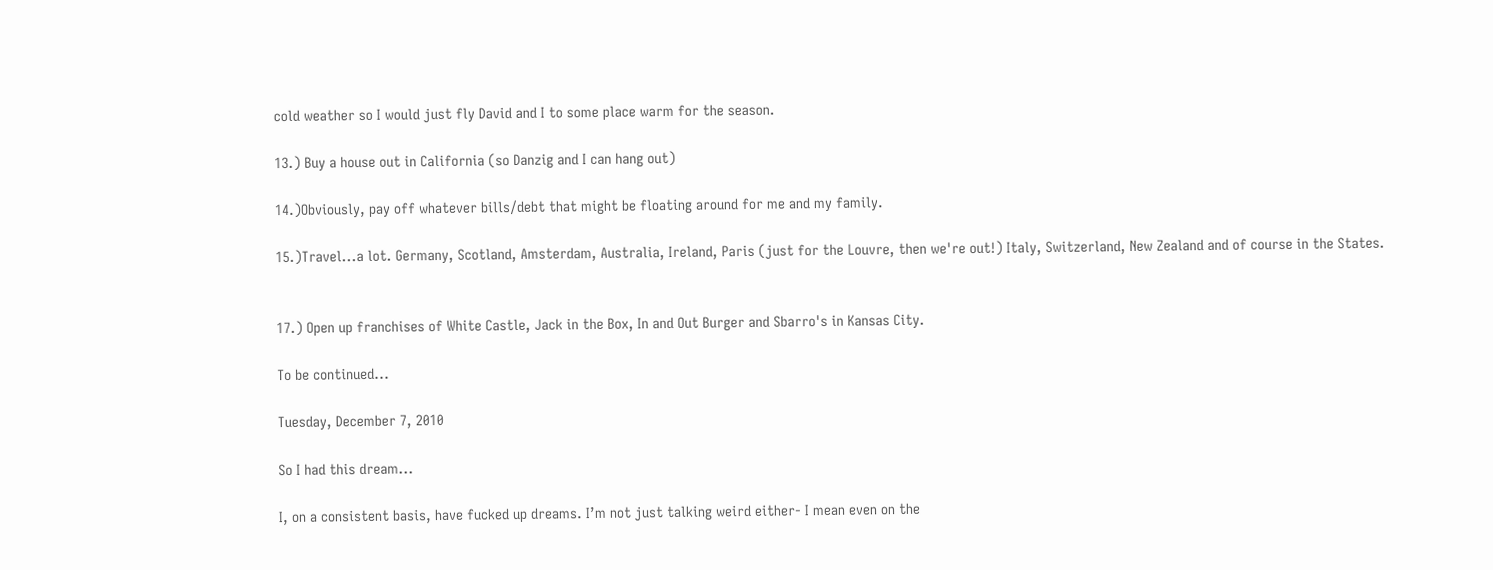cold weather so I would just fly David and I to some place warm for the season.

13.) Buy a house out in California (so Danzig and I can hang out)

14.)Obviously, pay off whatever bills/debt that might be floating around for me and my family.

15.)Travel...a lot. Germany, Scotland, Amsterdam, Australia, Ireland, Paris (just for the Louvre, then we're out!) Italy, Switzerland, New Zealand and of course in the States.


17.) Open up franchises of White Castle, Jack in the Box, In and Out Burger and Sbarro's in Kansas City.

To be continued...

Tuesday, December 7, 2010

So I had this dream...

I, on a consistent basis, have fucked up dreams. I’m not just talking weird either- I mean even on the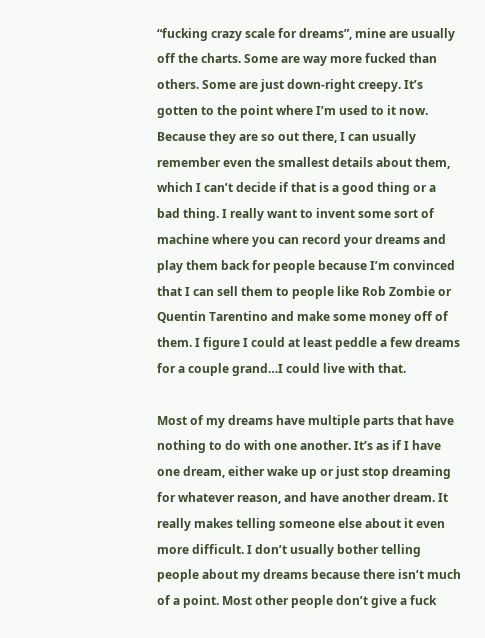“fucking crazy scale for dreams”, mine are usually off the charts. Some are way more fucked than others. Some are just down-right creepy. It’s gotten to the point where I’m used to it now. Because they are so out there, I can usually remember even the smallest details about them, which I can’t decide if that is a good thing or a bad thing. I really want to invent some sort of machine where you can record your dreams and play them back for people because I’m convinced that I can sell them to people like Rob Zombie or Quentin Tarentino and make some money off of them. I figure I could at least peddle a few dreams for a couple grand…I could live with that.

Most of my dreams have multiple parts that have nothing to do with one another. It’s as if I have one dream, either wake up or just stop dreaming for whatever reason, and have another dream. It really makes telling someone else about it even more difficult. I don’t usually bother telling people about my dreams because there isn’t much of a point. Most other people don’t give a fuck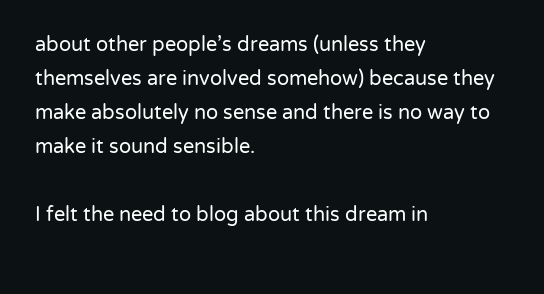about other people’s dreams (unless they themselves are involved somehow) because they make absolutely no sense and there is no way to make it sound sensible.

I felt the need to blog about this dream in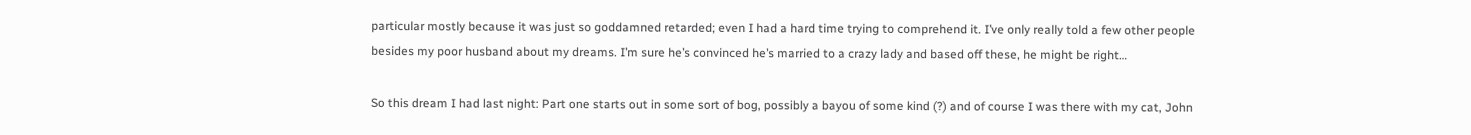particular mostly because it was just so goddamned retarded; even I had a hard time trying to comprehend it. I’ve only really told a few other people besides my poor husband about my dreams. I’m sure he’s convinced he’s married to a crazy lady and based off these, he might be right…

So this dream I had last night: Part one starts out in some sort of bog, possibly a bayou of some kind (?) and of course I was there with my cat, John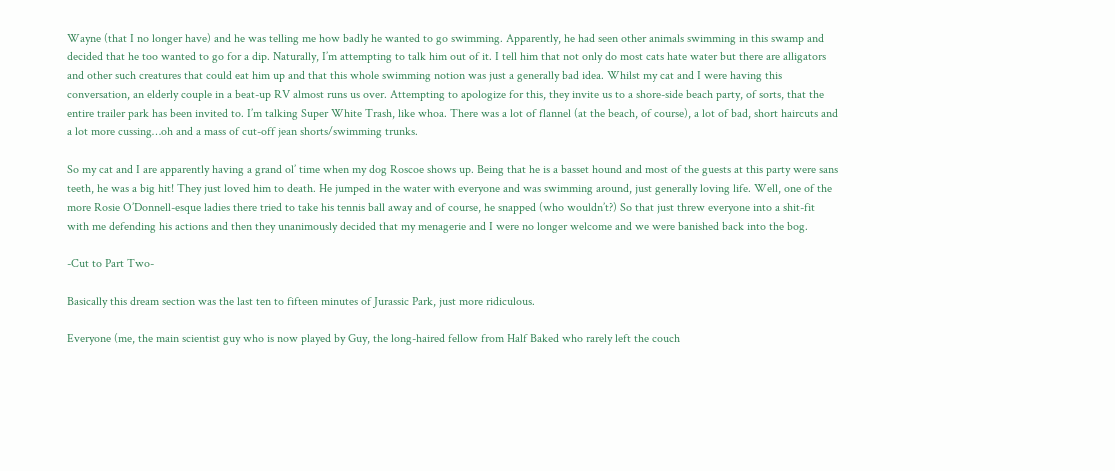Wayne (that I no longer have) and he was telling me how badly he wanted to go swimming. Apparently, he had seen other animals swimming in this swamp and decided that he too wanted to go for a dip. Naturally, I’m attempting to talk him out of it. I tell him that not only do most cats hate water but there are alligators and other such creatures that could eat him up and that this whole swimming notion was just a generally bad idea. Whilst my cat and I were having this conversation, an elderly couple in a beat-up RV almost runs us over. Attempting to apologize for this, they invite us to a shore-side beach party, of sorts, that the entire trailer park has been invited to. I’m talking Super White Trash, like whoa. There was a lot of flannel (at the beach, of course), a lot of bad, short haircuts and a lot more cussing…oh and a mass of cut-off jean shorts/swimming trunks.

So my cat and I are apparently having a grand ol’ time when my dog Roscoe shows up. Being that he is a basset hound and most of the guests at this party were sans teeth, he was a big hit! They just loved him to death. He jumped in the water with everyone and was swimming around, just generally loving life. Well, one of the more Rosie O’Donnell-esque ladies there tried to take his tennis ball away and of course, he snapped (who wouldn’t?) So that just threw everyone into a shit-fit with me defending his actions and then they unanimously decided that my menagerie and I were no longer welcome and we were banished back into the bog.

-Cut to Part Two-

Basically this dream section was the last ten to fifteen minutes of Jurassic Park, just more ridiculous.

Everyone (me, the main scientist guy who is now played by Guy, the long-haired fellow from Half Baked who rarely left the couch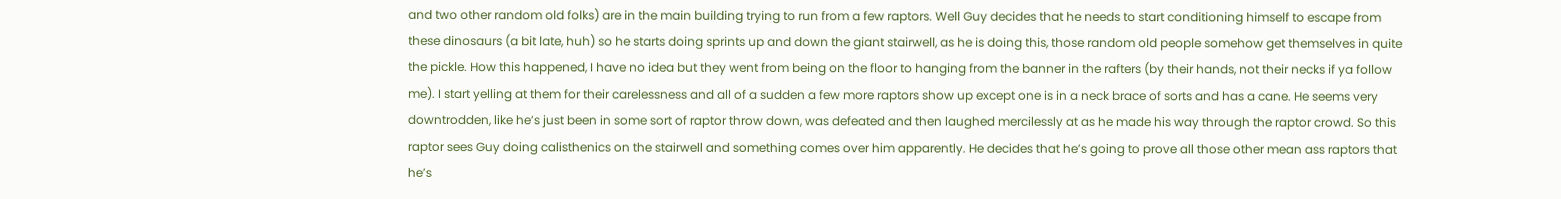and two other random old folks) are in the main building trying to run from a few raptors. Well Guy decides that he needs to start conditioning himself to escape from these dinosaurs (a bit late, huh) so he starts doing sprints up and down the giant stairwell, as he is doing this, those random old people somehow get themselves in quite the pickle. How this happened, I have no idea but they went from being on the floor to hanging from the banner in the rafters (by their hands, not their necks if ya follow me). I start yelling at them for their carelessness and all of a sudden a few more raptors show up except one is in a neck brace of sorts and has a cane. He seems very downtrodden, like he’s just been in some sort of raptor throw down, was defeated and then laughed mercilessly at as he made his way through the raptor crowd. So this raptor sees Guy doing calisthenics on the stairwell and something comes over him apparently. He decides that he’s going to prove all those other mean ass raptors that he’s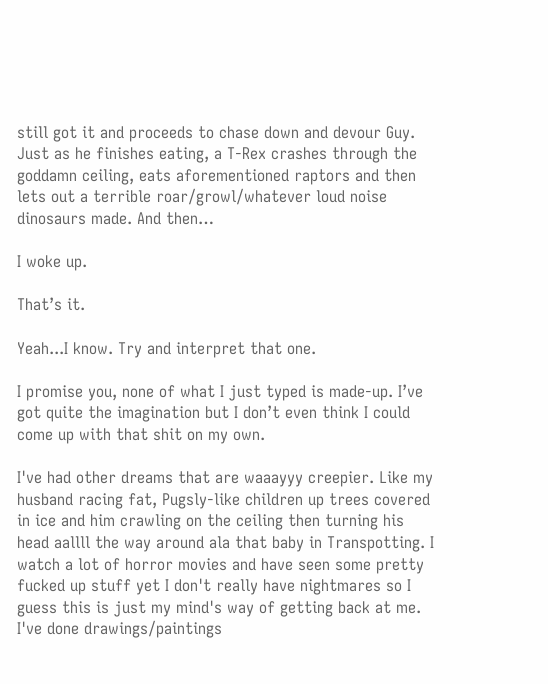still got it and proceeds to chase down and devour Guy. Just as he finishes eating, a T-Rex crashes through the goddamn ceiling, eats aforementioned raptors and then lets out a terrible roar/growl/whatever loud noise dinosaurs made. And then…

I woke up.

That’s it.

Yeah...I know. Try and interpret that one.

I promise you, none of what I just typed is made-up. I’ve got quite the imagination but I don’t even think I could come up with that shit on my own.

I've had other dreams that are waaayyy creepier. Like my husband racing fat, Pugsly-like children up trees covered in ice and him crawling on the ceiling then turning his head aallll the way around ala that baby in Transpotting. I watch a lot of horror movies and have seen some pretty fucked up stuff yet I don't really have nightmares so I guess this is just my mind's way of getting back at me. I've done drawings/paintings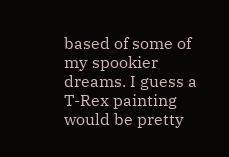based of some of my spookier dreams. I guess a T-Rex painting would be pretty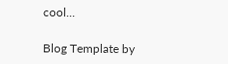cool...

Blog Template by